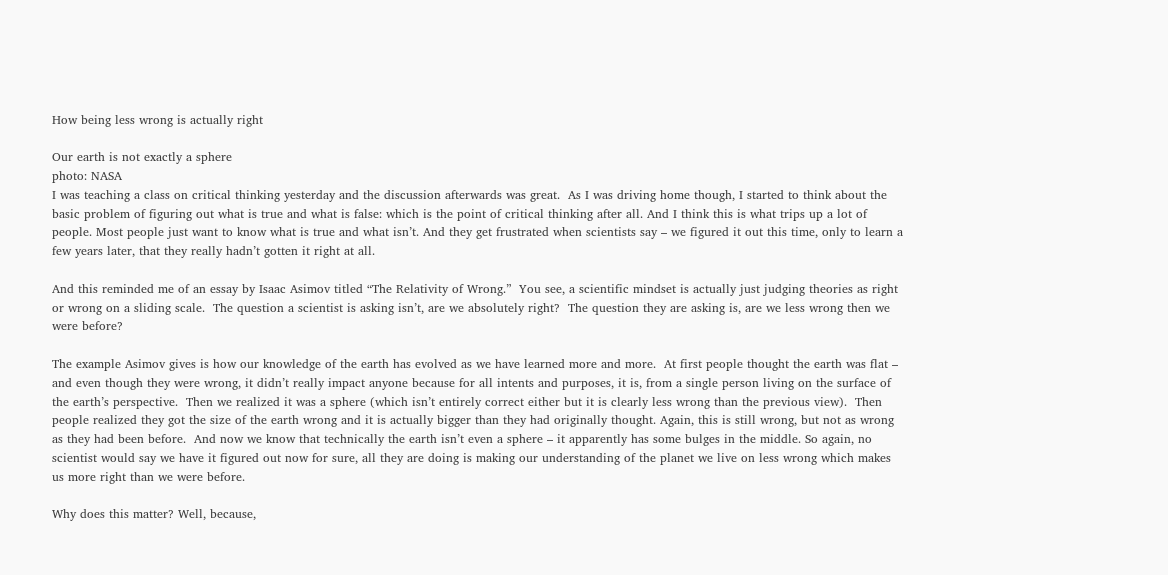How being less wrong is actually right

Our earth is not exactly a sphere
photo: NASA
I was teaching a class on critical thinking yesterday and the discussion afterwards was great.  As I was driving home though, I started to think about the basic problem of figuring out what is true and what is false: which is the point of critical thinking after all. And I think this is what trips up a lot of people. Most people just want to know what is true and what isn’t. And they get frustrated when scientists say – we figured it out this time, only to learn a few years later, that they really hadn’t gotten it right at all.

And this reminded me of an essay by Isaac Asimov titled “The Relativity of Wrong.”  You see, a scientific mindset is actually just judging theories as right or wrong on a sliding scale.  The question a scientist is asking isn’t, are we absolutely right?  The question they are asking is, are we less wrong then we were before?

The example Asimov gives is how our knowledge of the earth has evolved as we have learned more and more.  At first people thought the earth was flat – and even though they were wrong, it didn’t really impact anyone because for all intents and purposes, it is, from a single person living on the surface of the earth’s perspective.  Then we realized it was a sphere (which isn’t entirely correct either but it is clearly less wrong than the previous view).  Then people realized they got the size of the earth wrong and it is actually bigger than they had originally thought. Again, this is still wrong, but not as wrong as they had been before.  And now we know that technically the earth isn’t even a sphere – it apparently has some bulges in the middle. So again, no scientist would say we have it figured out now for sure, all they are doing is making our understanding of the planet we live on less wrong which makes us more right than we were before.

Why does this matter? Well, because,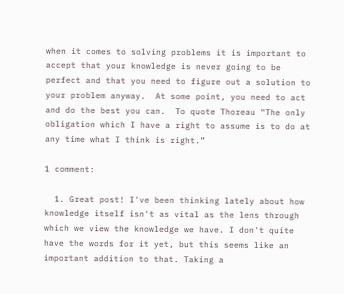when it comes to solving problems it is important to accept that your knowledge is never going to be perfect and that you need to figure out a solution to your problem anyway.  At some point, you need to act and do the best you can.  To quote Thoreau “The only obligation which I have a right to assume is to do at any time what I think is right.”

1 comment:

  1. Great post! I've been thinking lately about how knowledge itself isn't as vital as the lens through which we view the knowledge we have. I don't quite have the words for it yet, but this seems like an important addition to that. Taking a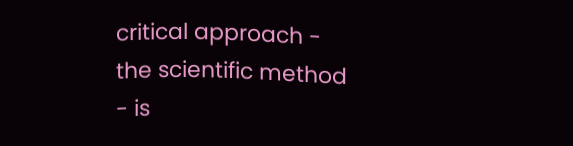critical approach - the scientific method - is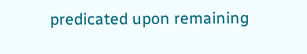predicated upon remaining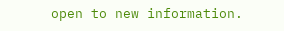open to new information.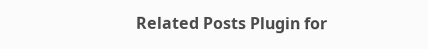Related Posts Plugin for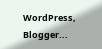WordPress, Blogger...